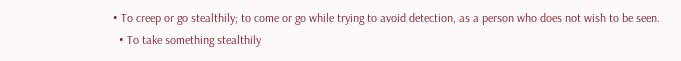• To creep or go stealthily; to come or go while trying to avoid detection, as a person who does not wish to be seen.
  • To take something stealthily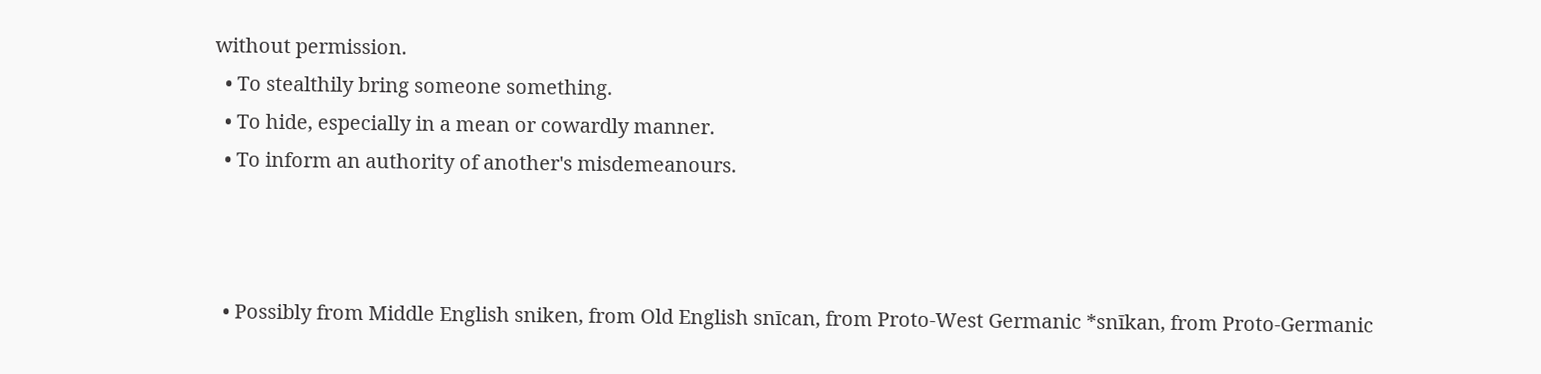without permission.
  • To stealthily bring someone something.
  • To hide, especially in a mean or cowardly manner.
  • To inform an authority of another's misdemeanours.



  • Possibly from Middle English sniken, from Old English snīcan, from Proto-West Germanic *snīkan, from Proto-Germanic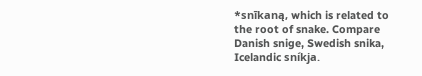*snīkaną, which is related to the root of snake. Compare Danish snige, Swedish snika, Icelandic sníkja.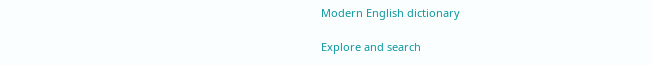Modern English dictionary

Explore and search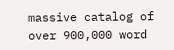massive catalog of over 900,000 word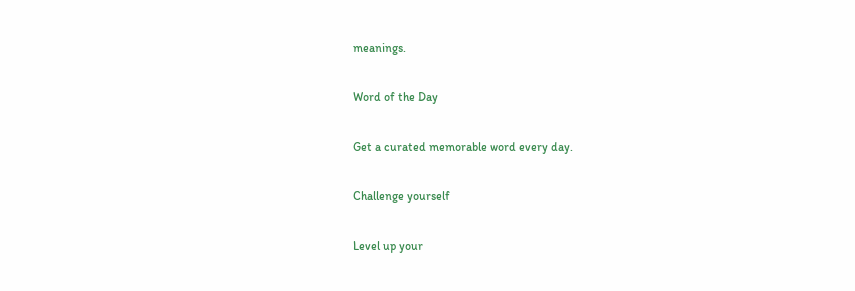meanings.

Word of the Day

Get a curated memorable word every day.

Challenge yourself

Level up your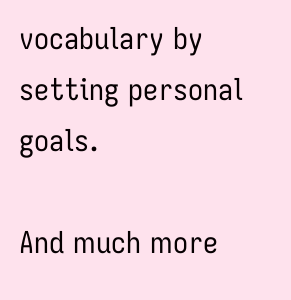vocabulary by setting personal goals.

And much more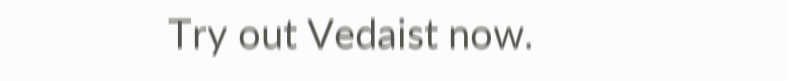Try out Vedaist now.